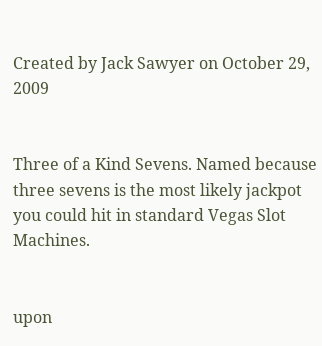Created by Jack Sawyer on October 29, 2009


Three of a Kind Sevens. Named because three sevens is the most likely jackpot you could hit in standard Vegas Slot Machines.


upon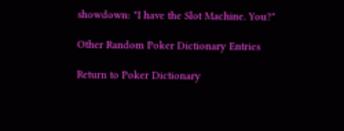showdown: "I have the Slot Machine. You?"

Other Random Poker Dictionary Entries

Return to Poker Dictionary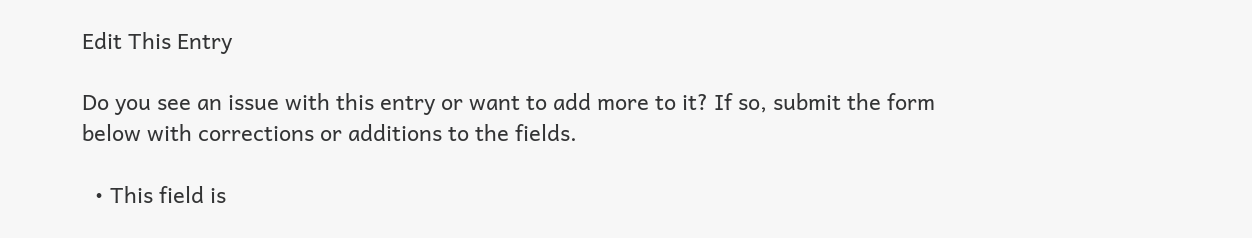Edit This Entry

Do you see an issue with this entry or want to add more to it? If so, submit the form below with corrections or additions to the fields.

  • This field is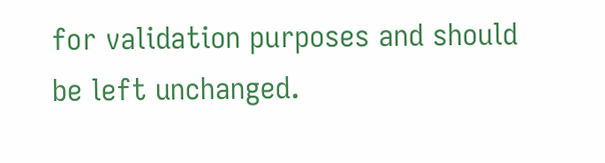for validation purposes and should be left unchanged.